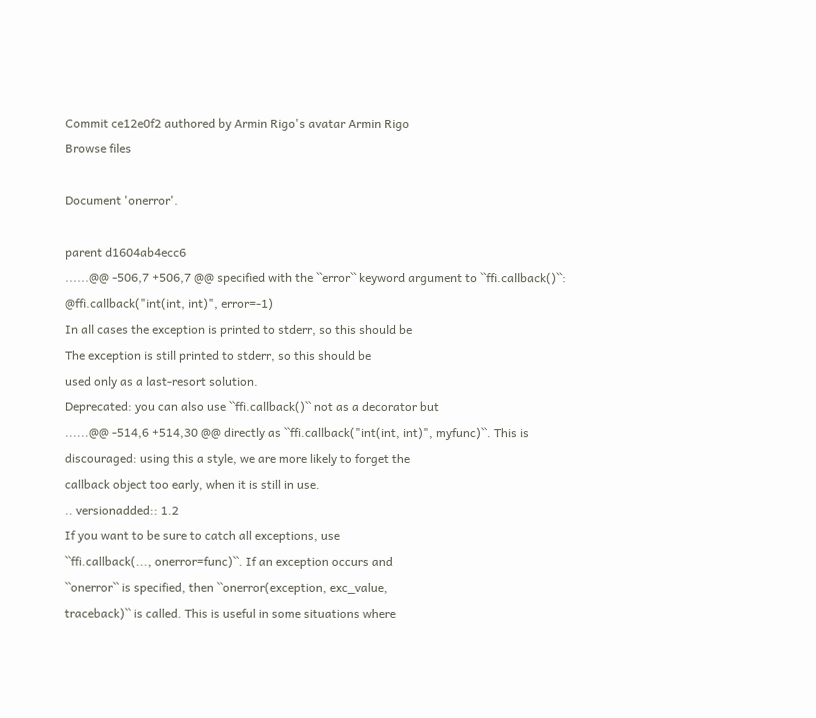Commit ce12e0f2 authored by Armin Rigo's avatar Armin Rigo
Browse files

Document 'onerror'.

parent d1604ab4ecc6
......@@ -506,7 +506,7 @@ specified with the ``error`` keyword argument to ``ffi.callback()``:
@ffi.callback("int(int, int)", error=-1)
In all cases the exception is printed to stderr, so this should be
The exception is still printed to stderr, so this should be
used only as a last-resort solution.
Deprecated: you can also use ``ffi.callback()`` not as a decorator but
......@@ -514,6 +514,30 @@ directly as ``ffi.callback("int(int, int)", myfunc)``. This is
discouraged: using this a style, we are more likely to forget the
callback object too early, when it is still in use.
.. versionadded:: 1.2
If you want to be sure to catch all exceptions, use
``ffi.callback(..., onerror=func)``. If an exception occurs and
``onerror`` is specified, then ``onerror(exception, exc_value,
traceback)`` is called. This is useful in some situations where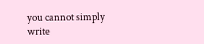you cannot simply write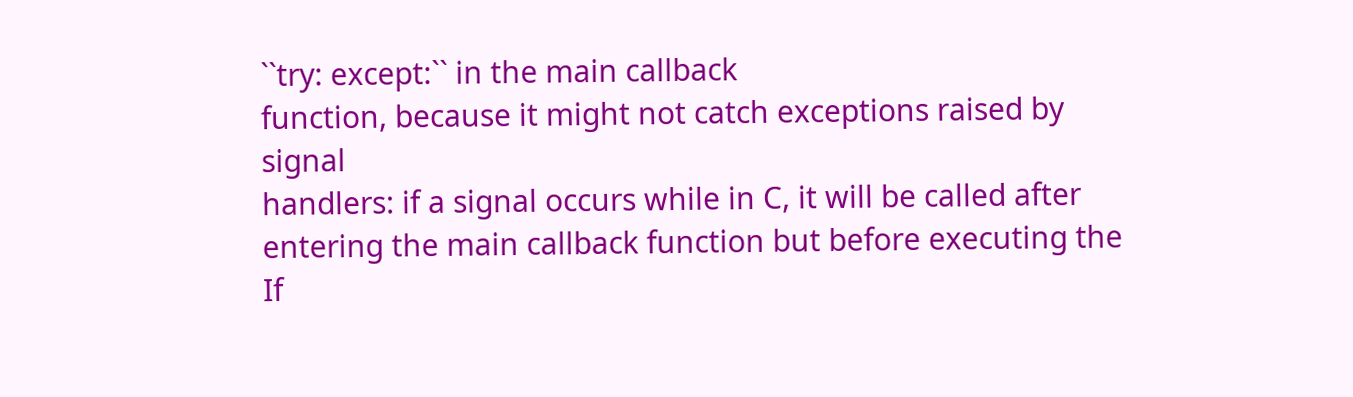``try: except:`` in the main callback
function, because it might not catch exceptions raised by signal
handlers: if a signal occurs while in C, it will be called after
entering the main callback function but before executing the
If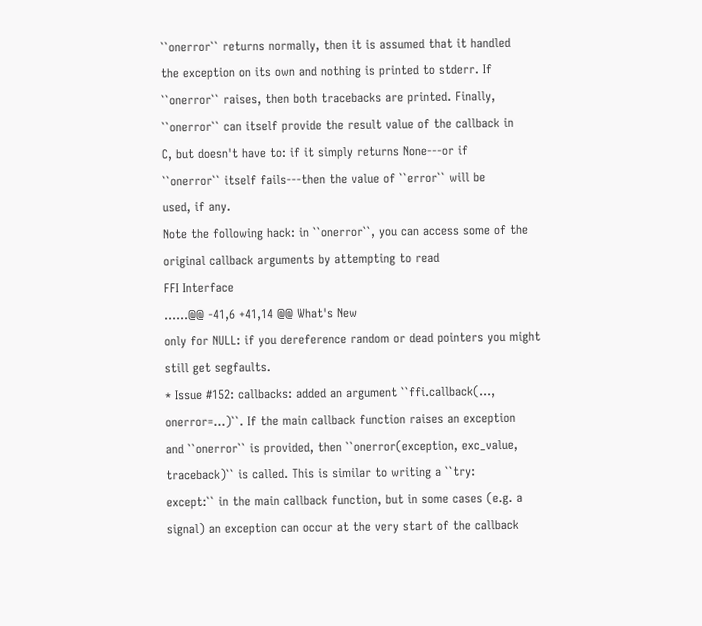``onerror`` returns normally, then it is assumed that it handled
the exception on its own and nothing is printed to stderr. If
``onerror`` raises, then both tracebacks are printed. Finally,
``onerror`` can itself provide the result value of the callback in
C, but doesn't have to: if it simply returns None---or if
``onerror`` itself fails---then the value of ``error`` will be
used, if any.
Note the following hack: in ``onerror``, you can access some of the
original callback arguments by attempting to read
FFI Interface
......@@ -41,6 +41,14 @@ What's New
only for NULL: if you dereference random or dead pointers you might
still get segfaults.
* Issue #152: callbacks: added an argument ``ffi.callback(...,
onerror=...)``. If the main callback function raises an exception
and ``onerror`` is provided, then ``onerror(exception, exc_value,
traceback)`` is called. This is similar to writing a ``try:
except:`` in the main callback function, but in some cases (e.g. a
signal) an exception can occur at the very start of the callback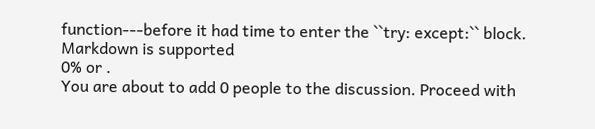function---before it had time to enter the ``try: except:`` block.
Markdown is supported
0% or .
You are about to add 0 people to the discussion. Proceed with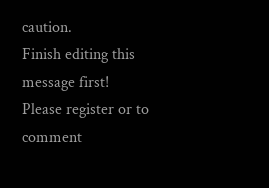caution.
Finish editing this message first!
Please register or to comment